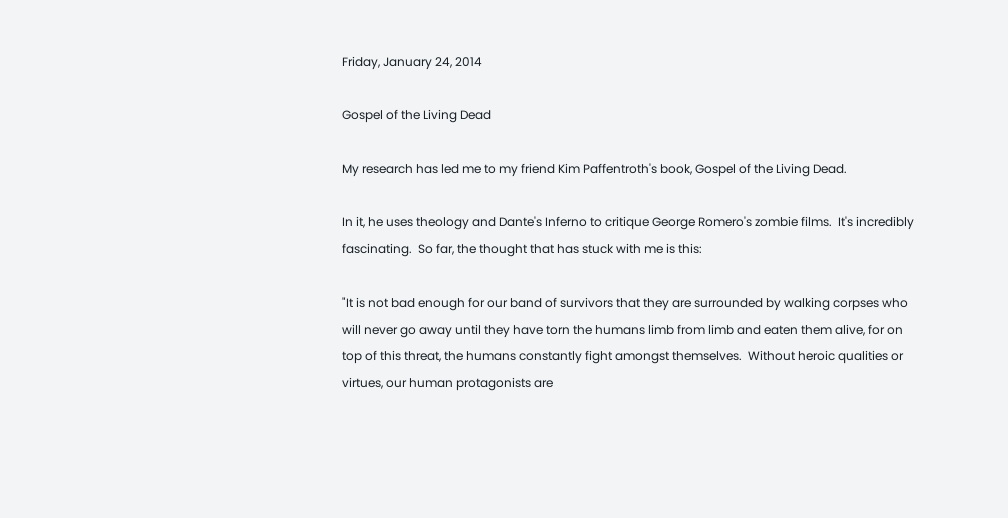Friday, January 24, 2014

Gospel of the Living Dead

My research has led me to my friend Kim Paffentroth's book, Gospel of the Living Dead.

In it, he uses theology and Dante's Inferno to critique George Romero's zombie films.  It's incredibly fascinating.  So far, the thought that has stuck with me is this:

"It is not bad enough for our band of survivors that they are surrounded by walking corpses who will never go away until they have torn the humans limb from limb and eaten them alive, for on top of this threat, the humans constantly fight amongst themselves.  Without heroic qualities or virtues, our human protagonists are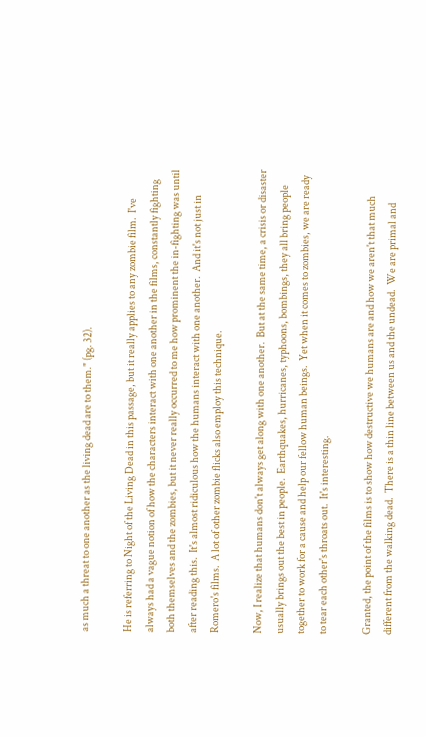as much a threat to one another as the living dead are to them." (pg. 32).

He is referring to Night of the Living Dead in this passage, but it really applies to any zombie film.  I've always had a vague notion of how the characters interact with one another in the films, constantly fighting both themselves and the zombies, but it never really occurred to me how prominent the in-fighting was until after reading this.  It's almost ridiculous how the humans interact with one another.  And it's not just in Romero's films.  A lot of other zombie flicks also employ this technique.

Now, I realize that humans don't always get along with one another.  But at the same time, a crisis or disaster usually brings out the best in people.  Earthquakes, hurricanes, typhoons, bombings, they all bring people together to work for a cause and help our fellow human beings.  Yet when it comes to zombies, we are ready to tear each other's throats out.  It's interesting.

Granted, the point of the films is to show how destructive we humans are and how we aren't that much different from the walking dead.  There is a thin line between us and the undead.  We are primal and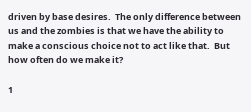driven by base desires.  The only difference between us and the zombies is that we have the ability to make a conscious choice not to act like that.  But how often do we make it?

1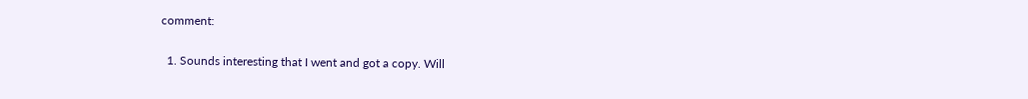comment:

  1. Sounds interesting that I went and got a copy. Will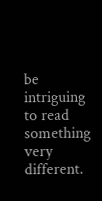be intriguing to read something very different.